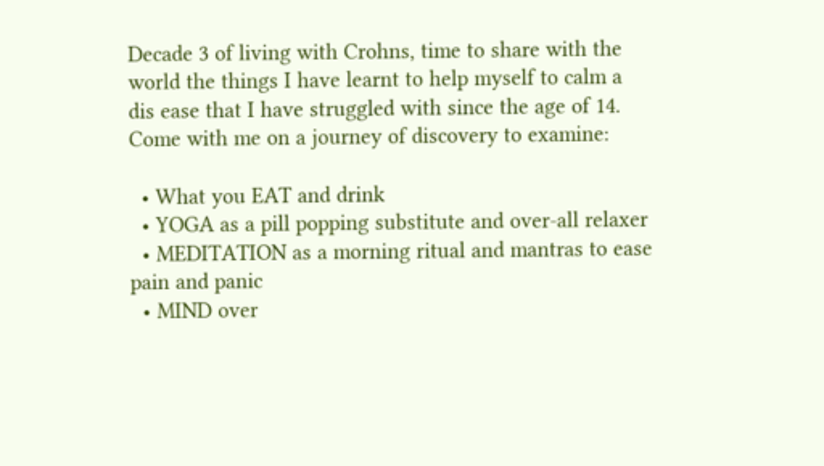Decade 3 of living with Crohns, time to share with the world the things I have learnt to help myself to calm a dis ease that I have struggled with since the age of 14. Come with me on a journey of discovery to examine:

  • What you EAT and drink
  • YOGA as a pill popping substitute and over-all relaxer
  • MEDITATION as a morning ritual and mantras to ease pain and panic
  • MIND over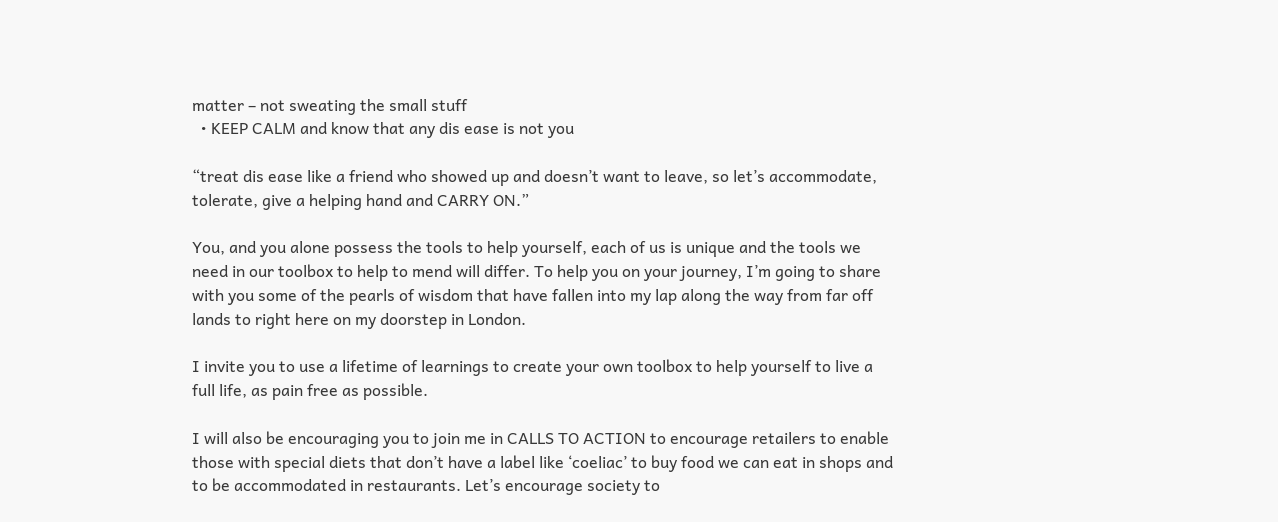matter – not sweating the small stuff
  • KEEP CALM and know that any dis ease is not you

“treat dis ease like a friend who showed up and doesn’t want to leave, so let’s accommodate, tolerate, give a helping hand and CARRY ON.”

You, and you alone possess the tools to help yourself, each of us is unique and the tools we need in our toolbox to help to mend will differ. To help you on your journey, I’m going to share with you some of the pearls of wisdom that have fallen into my lap along the way from far off lands to right here on my doorstep in London.

I invite you to use a lifetime of learnings to create your own toolbox to help yourself to live a full life, as pain free as possible.

I will also be encouraging you to join me in CALLS TO ACTION to encourage retailers to enable those with special diets that don’t have a label like ‘coeliac’ to buy food we can eat in shops and to be accommodated in restaurants. Let’s encourage society to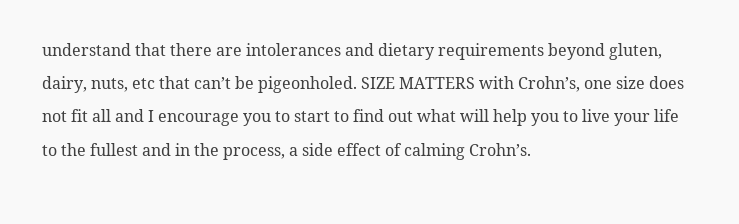understand that there are intolerances and dietary requirements beyond gluten, dairy, nuts, etc that can’t be pigeonholed. SIZE MATTERS with Crohn’s, one size does not fit all and I encourage you to start to find out what will help you to live your life to the fullest and in the process, a side effect of calming Crohn’s.